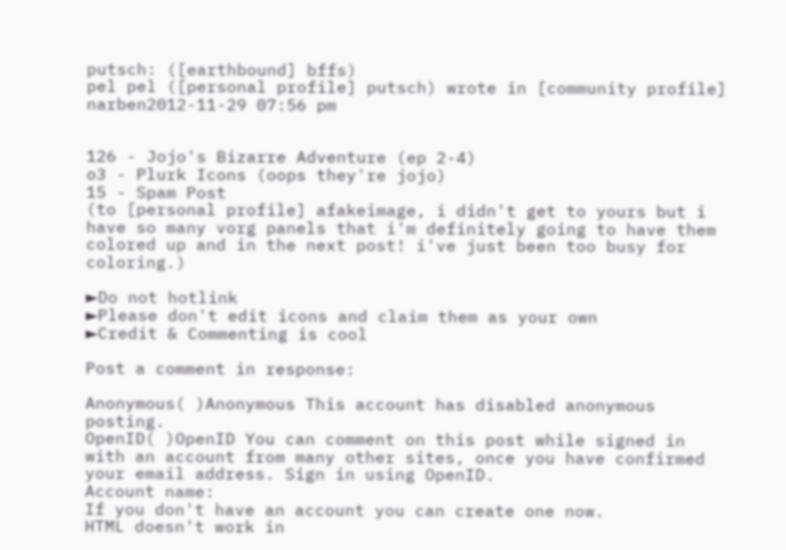putsch: ([earthbound] bffs)
pel pel ([personal profile] putsch) wrote in [community profile] narben2012-11-29 07:56 pm


126 - Jojo's Bizarre Adventure (ep 2-4)
o3 - Plurk Icons (oops they're jojo)
15 - Spam Post
(to [personal profile] afakeimage, i didn't get to yours but i have so many vorg panels that i'm definitely going to have them colored up and in the next post! i've just been too busy for coloring.)

►Do not hotlink
►Please don't edit icons and claim them as your own
►Credit & Commenting is cool

Post a comment in response:

Anonymous( )Anonymous This account has disabled anonymous posting.
OpenID( )OpenID You can comment on this post while signed in with an account from many other sites, once you have confirmed your email address. Sign in using OpenID.
Account name:
If you don't have an account you can create one now.
HTML doesn't work in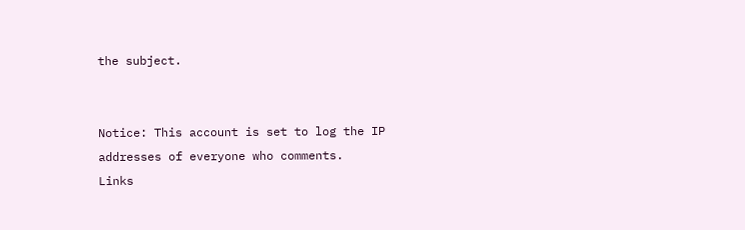the subject.


Notice: This account is set to log the IP addresses of everyone who comments.
Links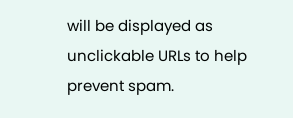will be displayed as unclickable URLs to help prevent spam.